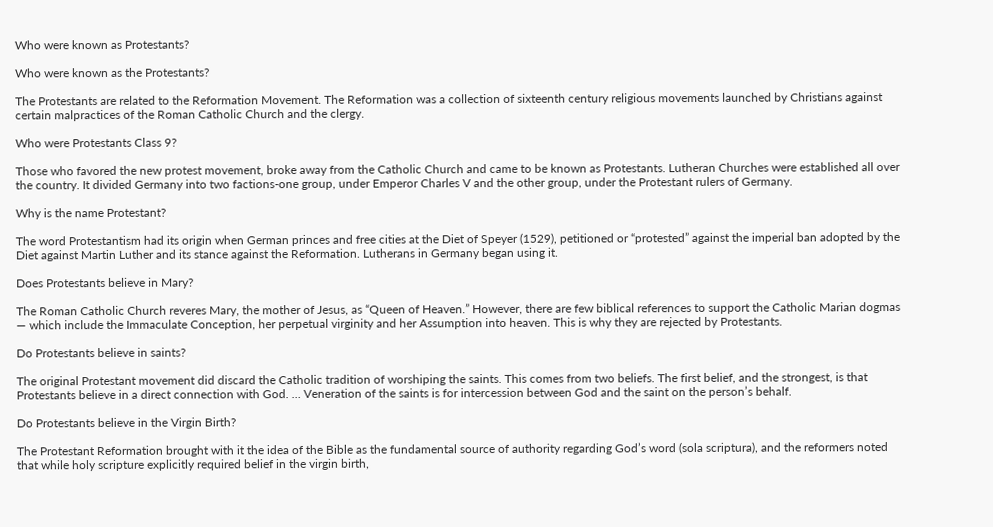Who were known as Protestants?

Who were known as the Protestants?

The Protestants are related to the Reformation Movement. The Reformation was a collection of sixteenth century religious movements launched by Christians against certain malpractices of the Roman Catholic Church and the clergy.

Who were Protestants Class 9?

Those who favored the new protest movement, broke away from the Catholic Church and came to be known as Protestants. Lutheran Churches were established all over the country. It divided Germany into two factions-one group, under Emperor Charles V and the other group, under the Protestant rulers of Germany.

Why is the name Protestant?

The word Protestantism had its origin when German princes and free cities at the Diet of Speyer (1529), petitioned or “protested” against the imperial ban adopted by the Diet against Martin Luther and its stance against the Reformation. Lutherans in Germany began using it.

Does Protestants believe in Mary?

The Roman Catholic Church reveres Mary, the mother of Jesus, as “Queen of Heaven.” However, there are few biblical references to support the Catholic Marian dogmas — which include the Immaculate Conception, her perpetual virginity and her Assumption into heaven. This is why they are rejected by Protestants.

Do Protestants believe in saints?

The original Protestant movement did discard the Catholic tradition of worshiping the saints. This comes from two beliefs. The first belief, and the strongest, is that Protestants believe in a direct connection with God. … Veneration of the saints is for intercession between God and the saint on the person’s behalf.

Do Protestants believe in the Virgin Birth?

The Protestant Reformation brought with it the idea of the Bible as the fundamental source of authority regarding God’s word (sola scriptura), and the reformers noted that while holy scripture explicitly required belief in the virgin birth,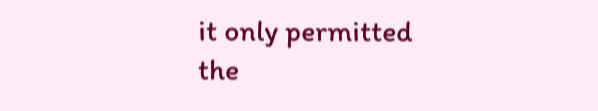it only permitted the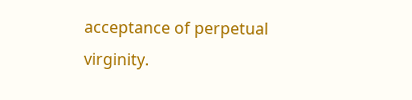acceptance of perpetual virginity.